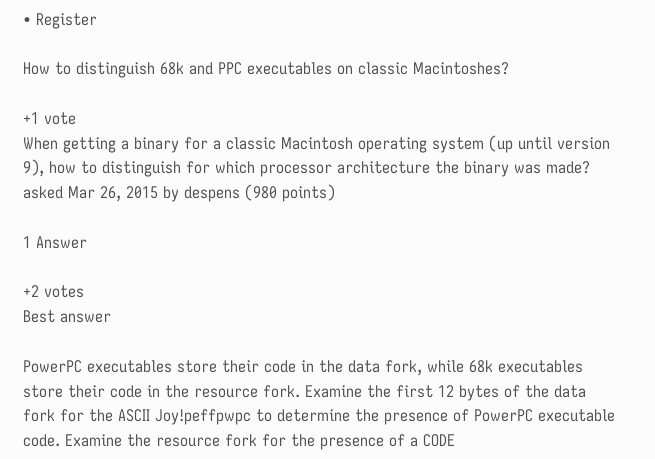• Register

How to distinguish 68k and PPC executables on classic Macintoshes?

+1 vote
When getting a binary for a classic Macintosh operating system (up until version 9), how to distinguish for which processor architecture the binary was made?
asked Mar 26, 2015 by despens (980 points)

1 Answer

+2 votes
Best answer

PowerPC executables store their code in the data fork, while 68k executables store their code in the resource fork. Examine the first 12 bytes of the data fork for the ASCII Joy!peffpwpc to determine the presence of PowerPC executable code. Examine the resource fork for the presence of a CODE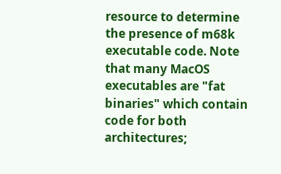resource to determine the presence of m68k executable code. Note that many MacOS executables are "fat binaries" which contain code for both architectures;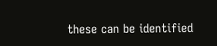these can be identified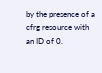by the presence of a cfrg resource with an ID of 0.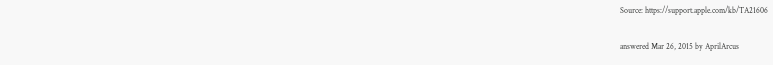Source: https://support.apple.com/kb/TA21606

answered Mar 26, 2015 by AprilArcus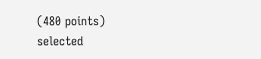(480 points)
selected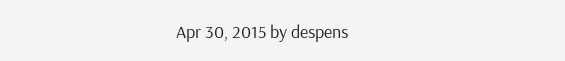Apr 30, 2015 by despens